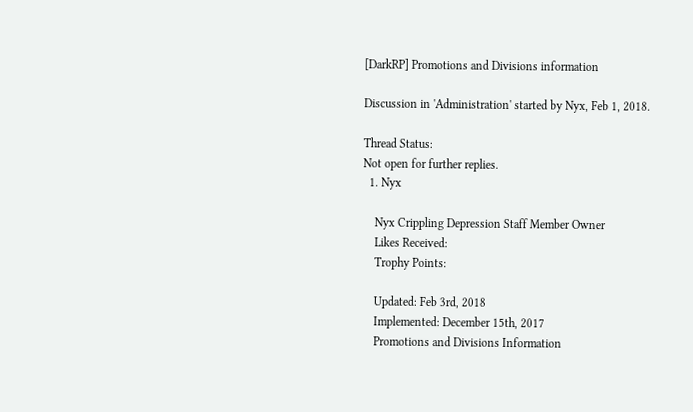[DarkRP] Promotions and Divisions information

Discussion in 'Administration' started by Nyx, Feb 1, 2018.

Thread Status:
Not open for further replies.
  1. Nyx

    Nyx Crippling Depression Staff Member Owner
    Likes Received:
    Trophy Points:

    Updated: Feb 3rd, 2018
    Implemented: December 15th, 2017
    Promotions and Divisions Information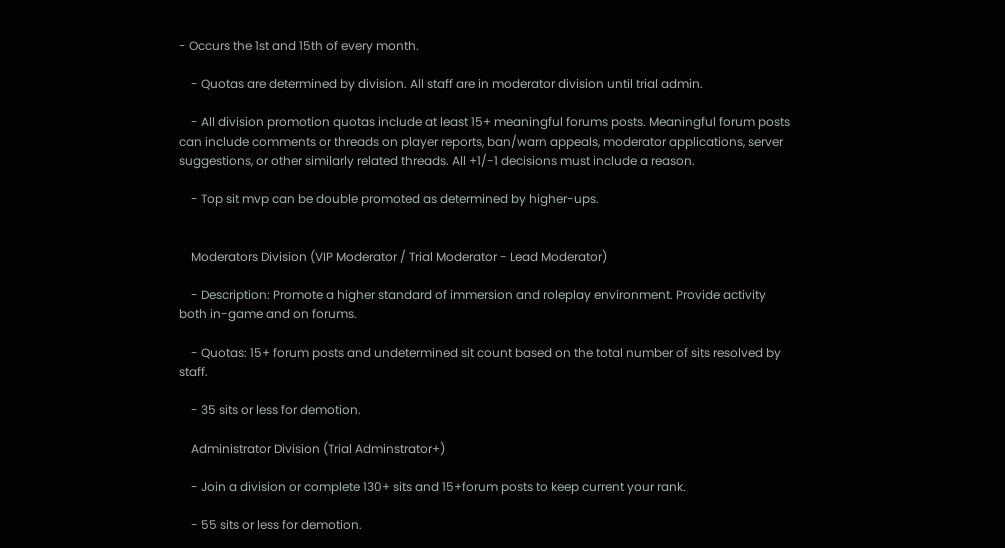- Occurs the 1st and 15th of every month.

    - Quotas are determined by division. All staff are in moderator division until trial admin.

    - All division promotion quotas include at least 15+ meaningful forums posts. Meaningful forum posts can include comments or threads on player reports, ban/warn appeals, moderator applications, server suggestions, or other similarly related threads. All +1/-1 decisions must include a reason.

    - Top sit mvp can be double promoted as determined by higher-ups.


    Moderators Division (VIP Moderator / Trial Moderator - Lead Moderator)

    - Description: Promote a higher standard of immersion and roleplay environment. Provide activity both in-game and on forums.

    - Quotas: 15+ forum posts and undetermined sit count based on the total number of sits resolved by staff.

    - 35 sits or less for demotion.

    Administrator Division (Trial Adminstrator+)

    - Join a division or complete 130+ sits and 15+forum posts to keep current your rank.

    - 55 sits or less for demotion.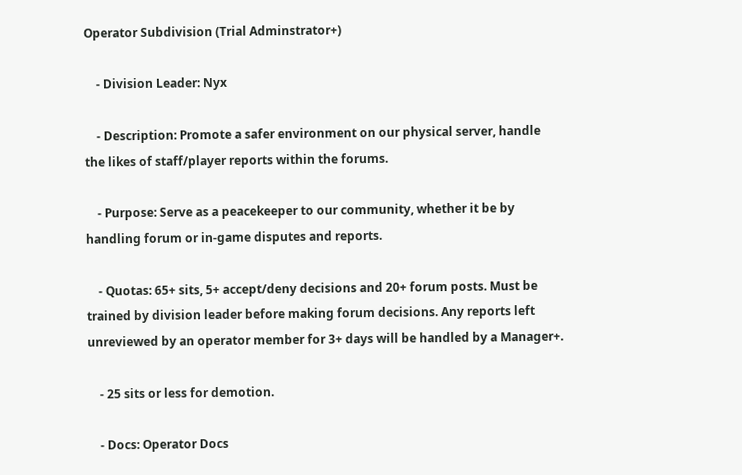Operator Subdivision (Trial Adminstrator+)

    - Division Leader: Nyx

    - Description: Promote a safer environment on our physical server, handle the likes of staff/player reports within the forums.

    - Purpose: Serve as a peacekeeper to our community, whether it be by handling forum or in-game disputes and reports.

    - Quotas: 65+ sits, 5+ accept/deny decisions and 20+ forum posts. Must be trained by division leader before making forum decisions. Any reports left unreviewed by an operator member for 3+ days will be handled by a Manager+.

    - 25 sits or less for demotion.

    - Docs: Operator Docs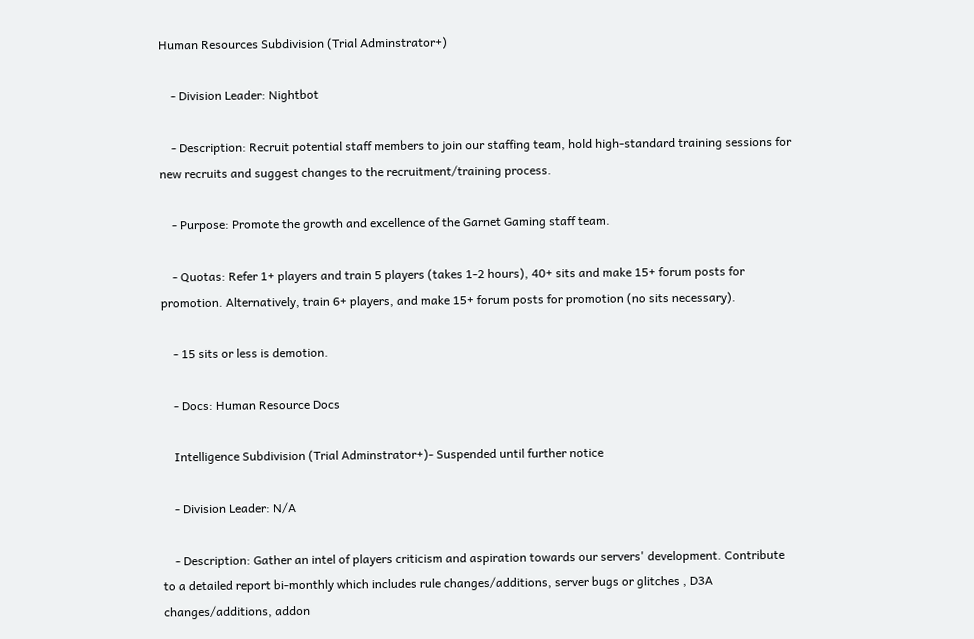Human Resources Subdivision (Trial Adminstrator+)

    - Division Leader: Nightbot

    - Description: Recruit potential staff members to join our staffing team, hold high-standard training sessions for new recruits and suggest changes to the recruitment/training process.

    - Purpose: Promote the growth and excellence of the Garnet Gaming staff team.

    - Quotas: Refer 1+ players and train 5 players (takes 1-2 hours), 40+ sits and make 15+ forum posts for promotion. Alternatively, train 6+ players, and make 15+ forum posts for promotion (no sits necessary).

    - 15 sits or less is demotion.

    - Docs: Human Resource Docs

    Intelligence Subdivision (Trial Adminstrator+)- Suspended until further notice

    - Division Leader: N/A

    - Description: Gather an intel of players criticism and aspiration towards our servers' development. Contribute to a detailed report bi-monthly which includes rule changes/additions, server bugs or glitches , D3A changes/additions, addon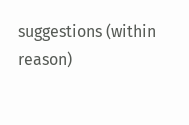suggestions (within reason)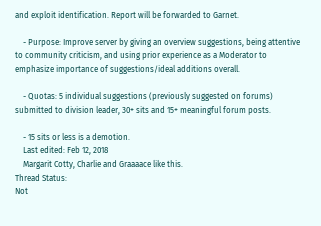and exploit identification. Report will be forwarded to Garnet.

    - Purpose: Improve server by giving an overview suggestions, being attentive to community criticism, and using prior experience as a Moderator to emphasize importance of suggestions/ideal additions overall.

    - Quotas: 5 individual suggestions (previously suggested on forums) submitted to division leader, 30+ sits and 15+ meaningful forum posts.

    - 15 sits or less is a demotion.
    Last edited: Feb 12, 2018
    Margarit Cotty, Charlie and Graaaace like this.
Thread Status:
Not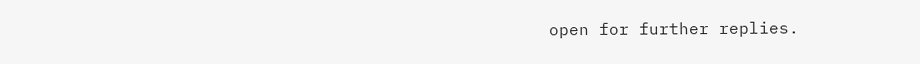open for further replies.